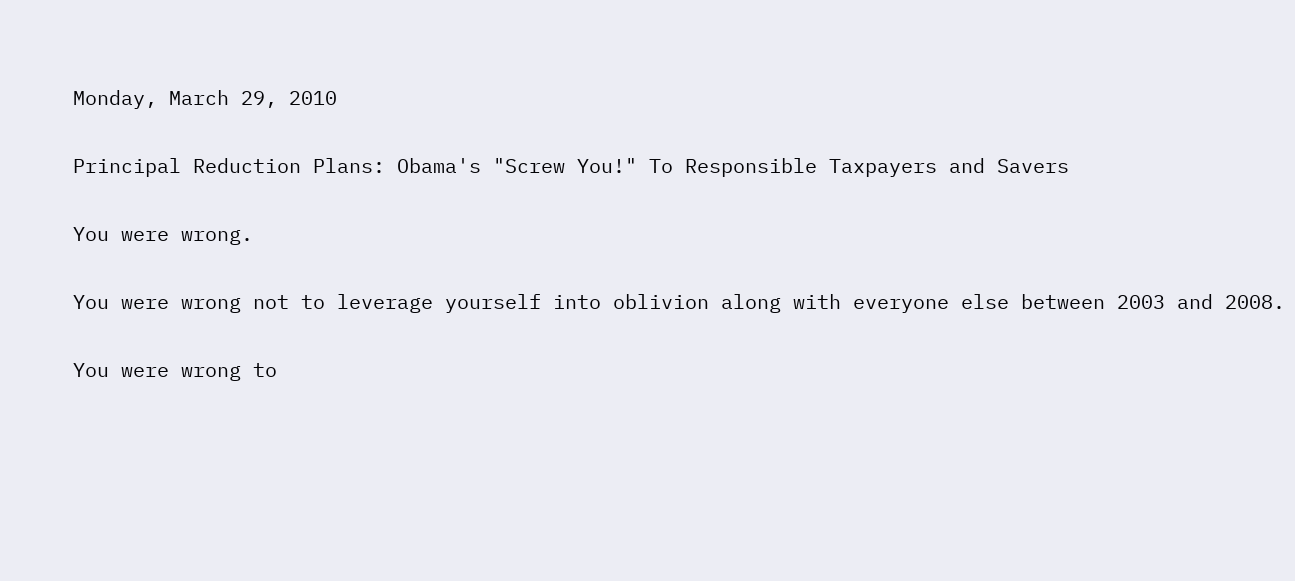Monday, March 29, 2010

Principal Reduction Plans: Obama's "Screw You!" To Responsible Taxpayers and Savers

You were wrong.

You were wrong not to leverage yourself into oblivion along with everyone else between 2003 and 2008.

You were wrong to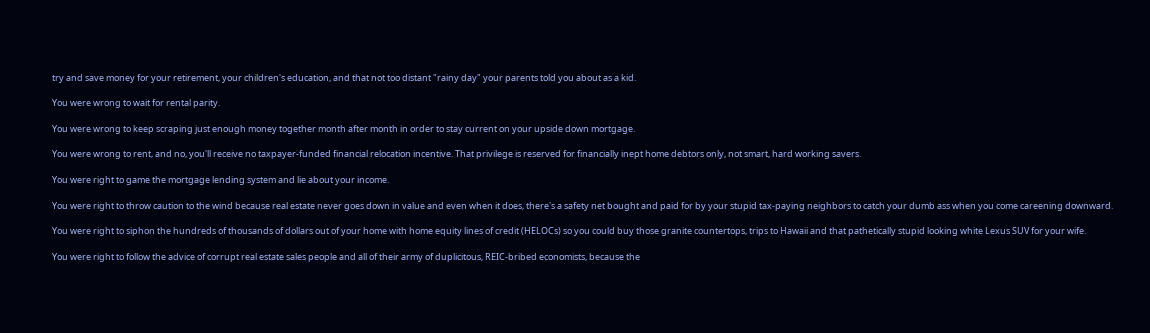try and save money for your retirement, your children's education, and that not too distant "rainy day" your parents told you about as a kid.

You were wrong to wait for rental parity.

You were wrong to keep scraping just enough money together month after month in order to stay current on your upside down mortgage.

You were wrong to rent, and no, you'll receive no taxpayer-funded financial relocation incentive. That privilege is reserved for financially inept home debtors only, not smart, hard working savers.

You were right to game the mortgage lending system and lie about your income.

You were right to throw caution to the wind because real estate never goes down in value and even when it does, there's a safety net bought and paid for by your stupid tax-paying neighbors to catch your dumb ass when you come careening downward.

You were right to siphon the hundreds of thousands of dollars out of your home with home equity lines of credit (HELOCs) so you could buy those granite countertops, trips to Hawaii and that pathetically stupid looking white Lexus SUV for your wife.

You were right to follow the advice of corrupt real estate sales people and all of their army of duplicitous, REIC-bribed economists, because the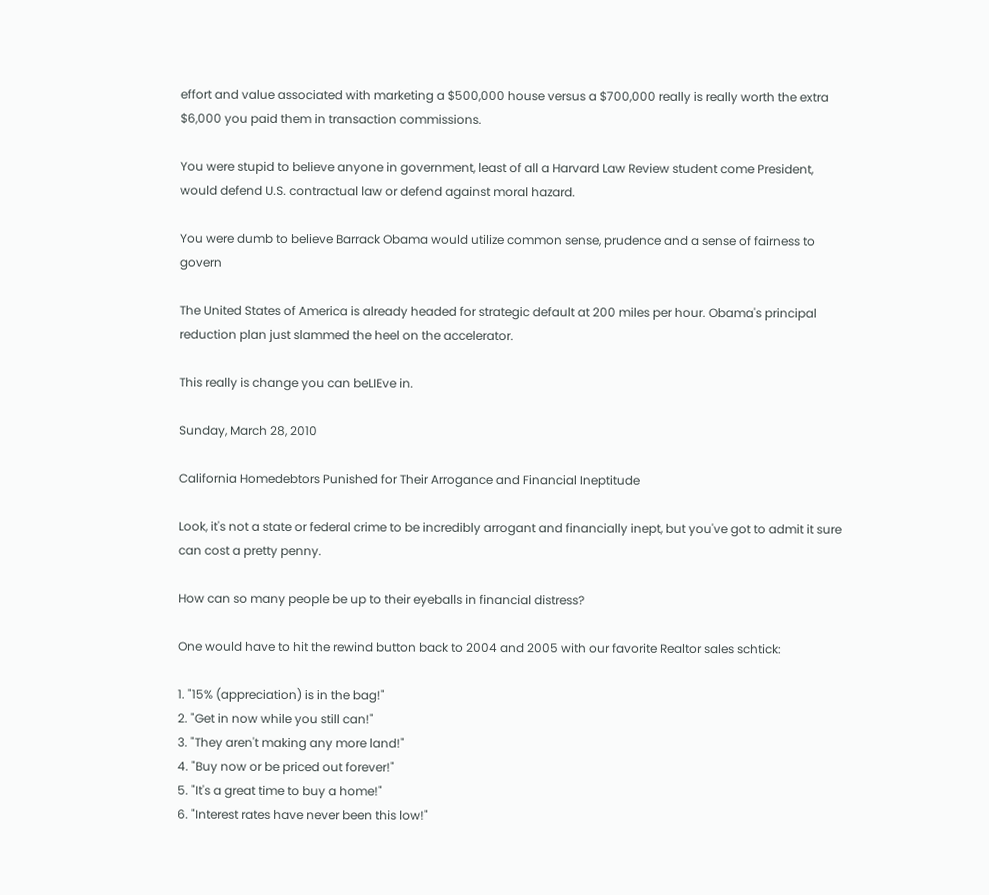effort and value associated with marketing a $500,000 house versus a $700,000 really is really worth the extra $6,000 you paid them in transaction commissions.

You were stupid to believe anyone in government, least of all a Harvard Law Review student come President, would defend U.S. contractual law or defend against moral hazard.

You were dumb to believe Barrack Obama would utilize common sense, prudence and a sense of fairness to govern

The United States of America is already headed for strategic default at 200 miles per hour. Obama's principal reduction plan just slammed the heel on the accelerator.

This really is change you can beLIEve in.

Sunday, March 28, 2010

California Homedebtors Punished for Their Arrogance and Financial Ineptitude

Look, it's not a state or federal crime to be incredibly arrogant and financially inept, but you've got to admit it sure can cost a pretty penny.

How can so many people be up to their eyeballs in financial distress?

One would have to hit the rewind button back to 2004 and 2005 with our favorite Realtor sales schtick:

1. "15% (appreciation) is in the bag!"
2. "Get in now while you still can!"
3. "They aren't making any more land!"
4. "Buy now or be priced out forever!"
5. "It's a great time to buy a home!"
6. "Interest rates have never been this low!"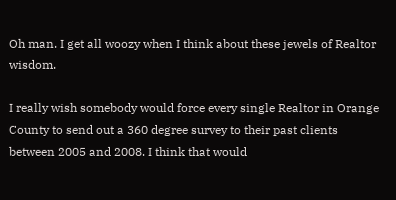Oh man. I get all woozy when I think about these jewels of Realtor wisdom.

I really wish somebody would force every single Realtor in Orange County to send out a 360 degree survey to their past clients between 2005 and 2008. I think that would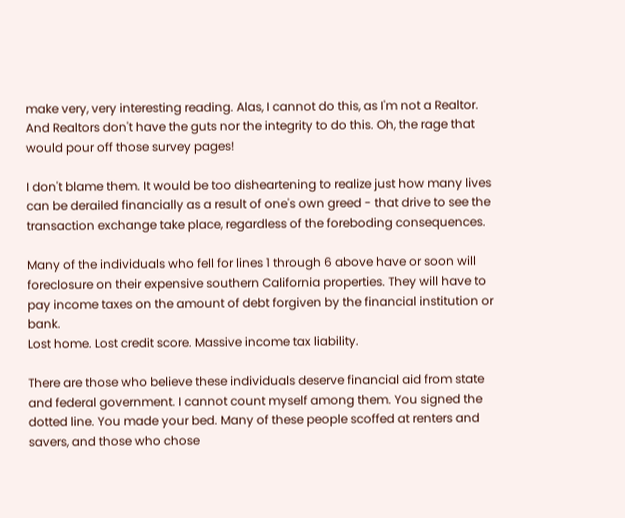make very, very interesting reading. Alas, I cannot do this, as I'm not a Realtor.
And Realtors don't have the guts nor the integrity to do this. Oh, the rage that would pour off those survey pages!

I don't blame them. It would be too disheartening to realize just how many lives can be derailed financially as a result of one's own greed - that drive to see the transaction exchange take place, regardless of the foreboding consequences.

Many of the individuals who fell for lines 1 through 6 above have or soon will foreclosure on their expensive southern California properties. They will have to pay income taxes on the amount of debt forgiven by the financial institution or bank.
Lost home. Lost credit score. Massive income tax liability.

There are those who believe these individuals deserve financial aid from state and federal government. I cannot count myself among them. You signed the dotted line. You made your bed. Many of these people scoffed at renters and savers, and those who chose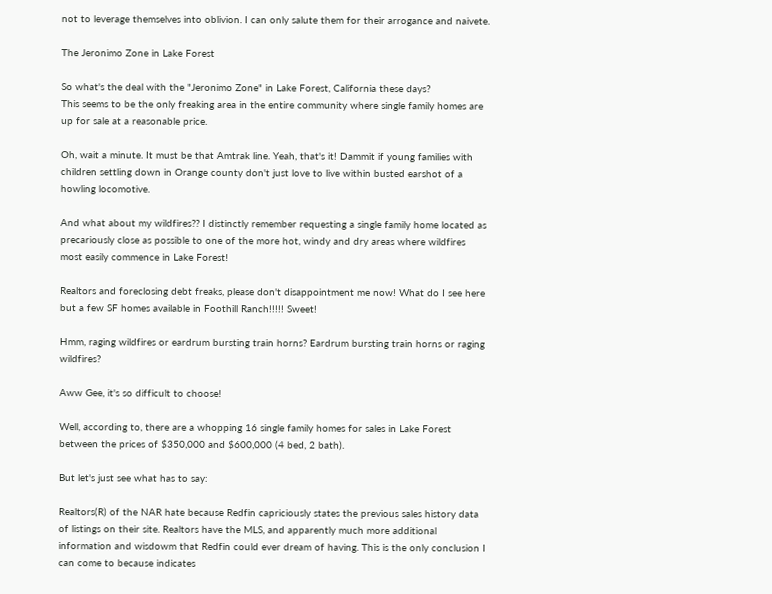not to leverage themselves into oblivion. I can only salute them for their arrogance and naivete.

The Jeronimo Zone in Lake Forest

So what's the deal with the "Jeronimo Zone" in Lake Forest, California these days?
This seems to be the only freaking area in the entire community where single family homes are up for sale at a reasonable price.

Oh, wait a minute. It must be that Amtrak line. Yeah, that's it! Dammit if young families with children settling down in Orange county don't just love to live within busted earshot of a howling locomotive.

And what about my wildfires?? I distinctly remember requesting a single family home located as precariously close as possible to one of the more hot, windy and dry areas where wildfires most easily commence in Lake Forest!

Realtors and foreclosing debt freaks, please don't disappointment me now! What do I see here but a few SF homes available in Foothill Ranch!!!!! Sweet!

Hmm, raging wildfires or eardrum bursting train horns? Eardrum bursting train horns or raging wildfires?

Aww Gee, it's so difficult to choose!

Well, according to, there are a whopping 16 single family homes for sales in Lake Forest between the prices of $350,000 and $600,000 (4 bed, 2 bath).

But let's just see what has to say:

Realtors(R) of the NAR hate because Redfin capriciously states the previous sales history data of listings on their site. Realtors have the MLS, and apparently much more additional information and wisdowm that Redfin could ever dream of having. This is the only conclusion I can come to because indicates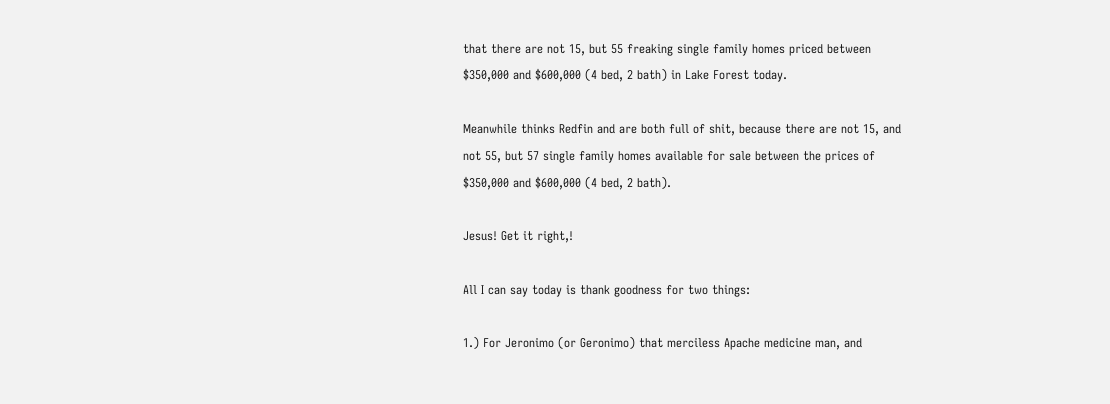that there are not 15, but 55 freaking single family homes priced between $350,000 and $600,000 (4 bed, 2 bath) in Lake Forest today.

Meanwhile thinks Redfin and are both full of shit, because there are not 15, and not 55, but 57 single family homes available for sale between the prices of $350,000 and $600,000 (4 bed, 2 bath).

Jesus! Get it right,!

All I can say today is thank goodness for two things:

1.) For Jeronimo (or Geronimo) that merciless Apache medicine man, and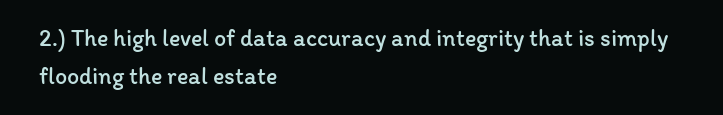2.) The high level of data accuracy and integrity that is simply flooding the real estate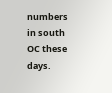numbers in south OC these days.